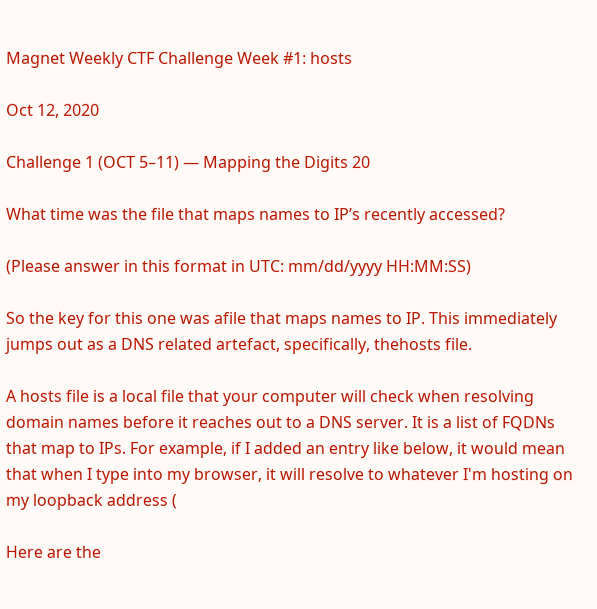Magnet Weekly CTF Challenge Week #1: hosts

Oct 12, 2020

Challenge 1 (OCT 5–11) — Mapping the Digits 20

What time was the file that maps names to IP’s recently accessed?

(Please answer in this format in UTC: mm/dd/yyyy HH:MM:SS)

So the key for this one was afile that maps names to IP. This immediately jumps out as a DNS related artefact, specifically, thehosts file.

A hosts file is a local file that your computer will check when resolving domain names before it reaches out to a DNS server. It is a list of FQDNs that map to IPs. For example, if I added an entry like below, it would mean that when I type into my browser, it will resolve to whatever I'm hosting on my loopback address (

Here are the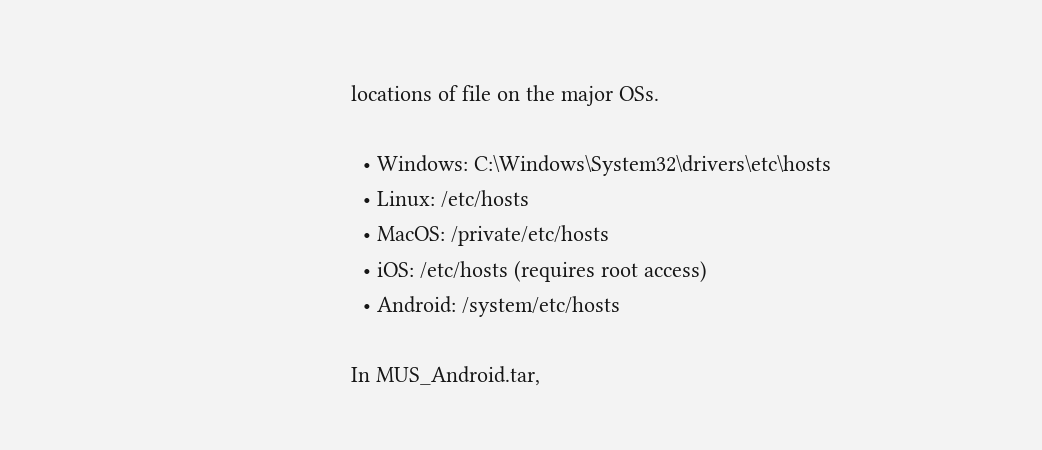locations of file on the major OSs.

  • Windows: C:\Windows\System32\drivers\etc\hosts
  • Linux: /etc/hosts
  • MacOS: /private/etc/hosts
  • iOS: /etc/hosts (requires root access)
  • Android: /system/etc/hosts

In MUS_Android.tar,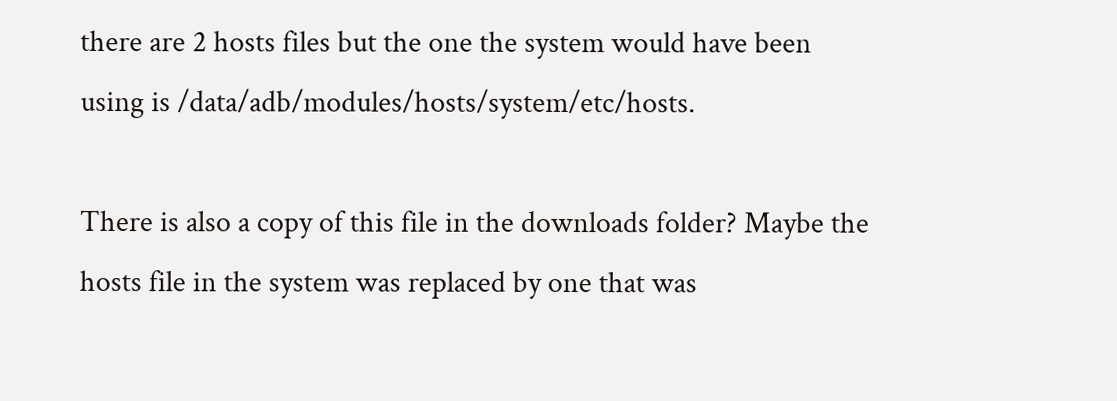there are 2 hosts files but the one the system would have been using is /data/adb/modules/hosts/system/etc/hosts.

There is also a copy of this file in the downloads folder? Maybe the hosts file in the system was replaced by one that was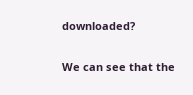downloaded?

We can see that the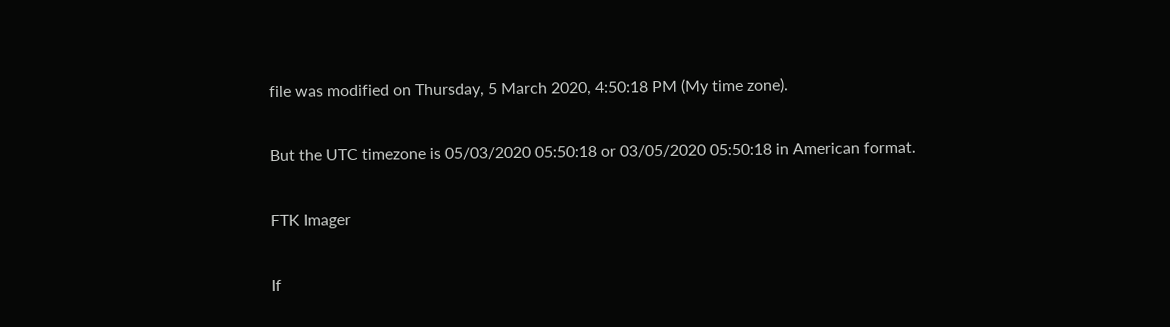file was modified on Thursday, 5 March 2020, 4:50:18 PM (My time zone).

But the UTC timezone is 05/03/2020 05:50:18 or 03/05/2020 05:50:18 in American format.

FTK Imager

If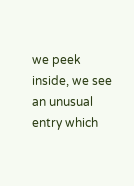we peek inside, we see an unusual entry which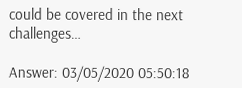could be covered in the next challenges…

Answer: 03/05/2020 05:50:18